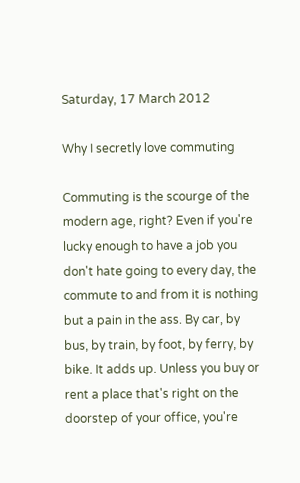Saturday, 17 March 2012

Why I secretly love commuting

Commuting is the scourge of the modern age, right? Even if you're lucky enough to have a job you don't hate going to every day, the commute to and from it is nothing but a pain in the ass. By car, by bus, by train, by foot, by ferry, by bike. It adds up. Unless you buy or rent a place that's right on the doorstep of your office, you're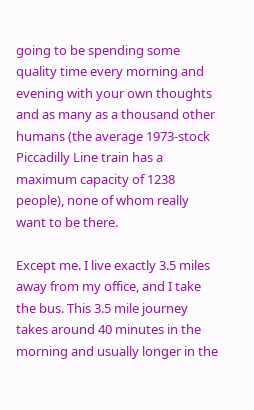going to be spending some quality time every morning and evening with your own thoughts and as many as a thousand other humans (the average 1973-stock Piccadilly Line train has a maximum capacity of 1238 people), none of whom really want to be there.

Except me. I live exactly 3.5 miles away from my office, and I take the bus. This 3.5 mile journey takes around 40 minutes in the morning and usually longer in the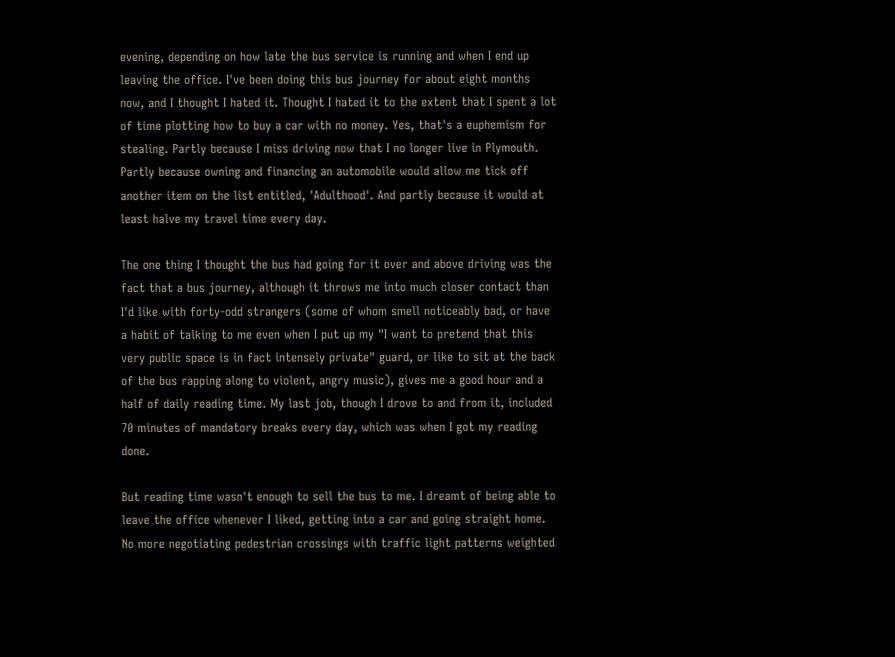evening, depending on how late the bus service is running and when I end up leaving the office. I've been doing this bus journey for about eight months now, and I thought I hated it. Thought I hated it to the extent that I spent a lot of time plotting how to buy a car with no money. Yes, that's a euphemism for stealing. Partly because I miss driving now that I no longer live in Plymouth. Partly because owning and financing an automobile would allow me tick off another item on the list entitled, 'Adulthood'. And partly because it would at least halve my travel time every day.

The one thing I thought the bus had going for it over and above driving was the fact that a bus journey, although it throws me into much closer contact than I'd like with forty-odd strangers (some of whom smell noticeably bad, or have a habit of talking to me even when I put up my "I want to pretend that this very public space is in fact intensely private" guard, or like to sit at the back of the bus rapping along to violent, angry music), gives me a good hour and a half of daily reading time. My last job, though I drove to and from it, included 70 minutes of mandatory breaks every day, which was when I got my reading done.

But reading time wasn't enough to sell the bus to me. I dreamt of being able to leave the office whenever I liked, getting into a car and going straight home. No more negotiating pedestrian crossings with traffic light patterns weighted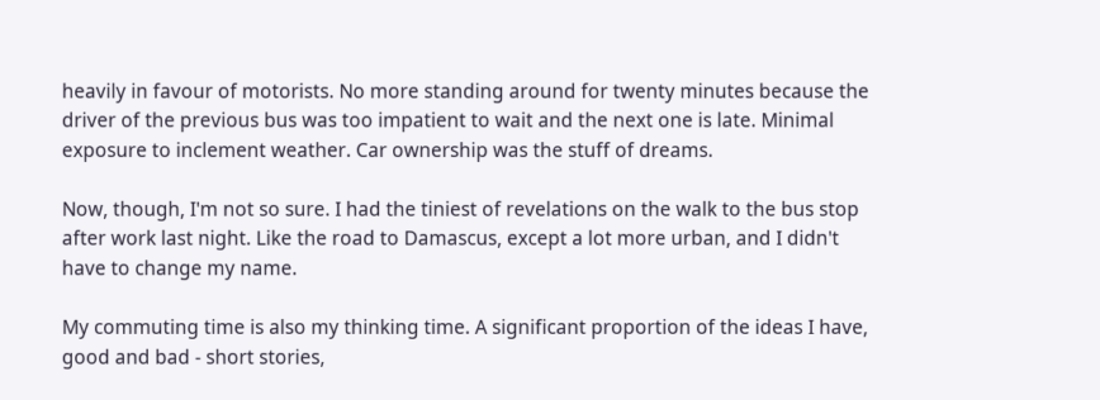heavily in favour of motorists. No more standing around for twenty minutes because the driver of the previous bus was too impatient to wait and the next one is late. Minimal exposure to inclement weather. Car ownership was the stuff of dreams.

Now, though, I'm not so sure. I had the tiniest of revelations on the walk to the bus stop after work last night. Like the road to Damascus, except a lot more urban, and I didn't have to change my name.

My commuting time is also my thinking time. A significant proportion of the ideas I have, good and bad - short stories,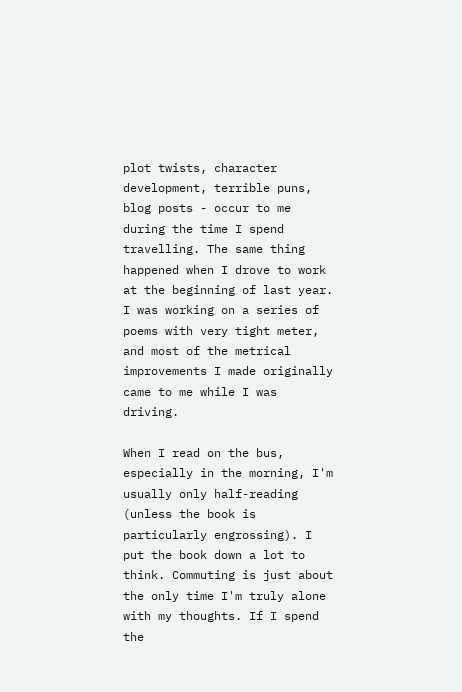plot twists, character development, terrible puns, blog posts - occur to me during the time I spend travelling. The same thing happened when I drove to work at the beginning of last year. I was working on a series of poems with very tight meter, and most of the metrical improvements I made originally came to me while I was driving.

When I read on the bus, especially in the morning, I'm usually only half-reading (unless the book is particularly engrossing). I put the book down a lot to think. Commuting is just about the only time I'm truly alone with my thoughts. If I spend the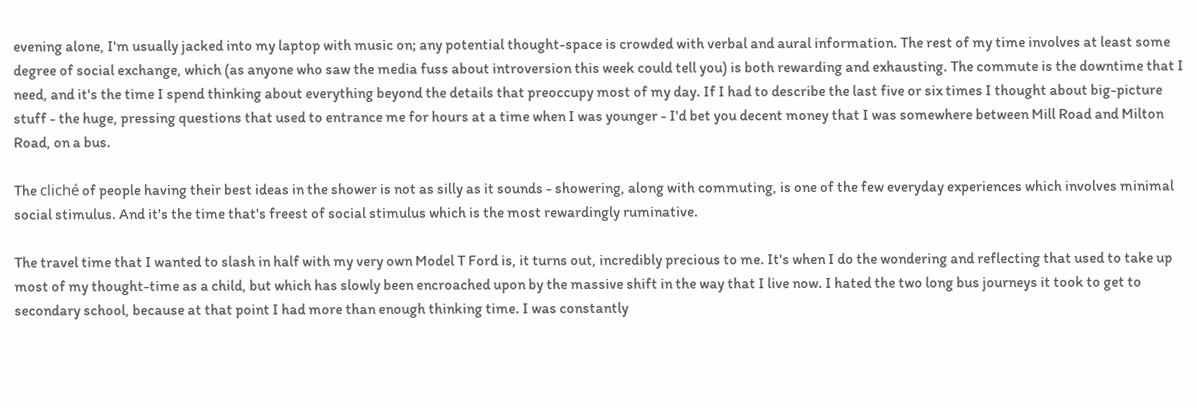evening alone, I'm usually jacked into my laptop with music on; any potential thought-space is crowded with verbal and aural information. The rest of my time involves at least some degree of social exchange, which (as anyone who saw the media fuss about introversion this week could tell you) is both rewarding and exhausting. The commute is the downtime that I need, and it's the time I spend thinking about everything beyond the details that preoccupy most of my day. If I had to describe the last five or six times I thought about big-picture stuff - the huge, pressing questions that used to entrance me for hours at a time when I was younger - I'd bet you decent money that I was somewhere between Mill Road and Milton Road, on a bus.

The cliché of people having their best ideas in the shower is not as silly as it sounds - showering, along with commuting, is one of the few everyday experiences which involves minimal social stimulus. And it's the time that's freest of social stimulus which is the most rewardingly ruminative.

The travel time that I wanted to slash in half with my very own Model T Ford is, it turns out, incredibly precious to me. It's when I do the wondering and reflecting that used to take up most of my thought-time as a child, but which has slowly been encroached upon by the massive shift in the way that I live now. I hated the two long bus journeys it took to get to secondary school, because at that point I had more than enough thinking time. I was constantly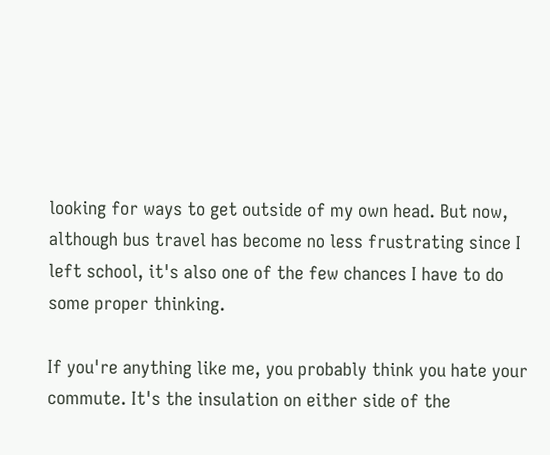looking for ways to get outside of my own head. But now, although bus travel has become no less frustrating since I left school, it's also one of the few chances I have to do some proper thinking.

If you're anything like me, you probably think you hate your commute. It's the insulation on either side of the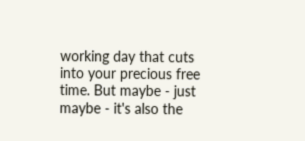working day that cuts into your precious free time. But maybe - just maybe - it's also the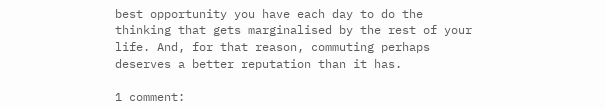best opportunity you have each day to do the thinking that gets marginalised by the rest of your life. And, for that reason, commuting perhaps deserves a better reputation than it has.

1 comment: